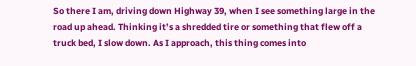So there I am, driving down Highway 39, when I see something large in the road up ahead. Thinking it’s a shredded tire or something that flew off a truck bed, I slow down. As I approach, this thing comes into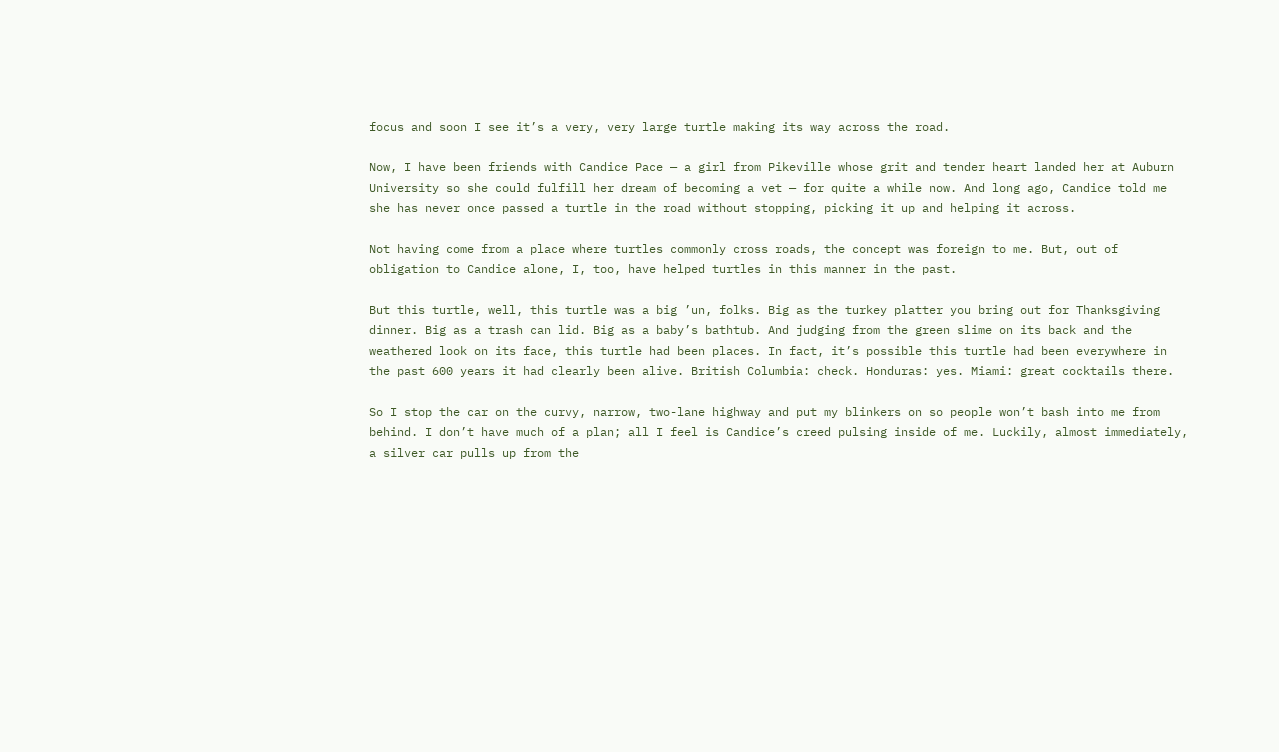focus and soon I see it’s a very, very large turtle making its way across the road.

Now, I have been friends with Candice Pace — a girl from Pikeville whose grit and tender heart landed her at Auburn University so she could fulfill her dream of becoming a vet — for quite a while now. And long ago, Candice told me she has never once passed a turtle in the road without stopping, picking it up and helping it across.

Not having come from a place where turtles commonly cross roads, the concept was foreign to me. But, out of obligation to Candice alone, I, too, have helped turtles in this manner in the past.

But this turtle, well, this turtle was a big ’un, folks. Big as the turkey platter you bring out for Thanksgiving dinner. Big as a trash can lid. Big as a baby’s bathtub. And judging from the green slime on its back and the weathered look on its face, this turtle had been places. In fact, it’s possible this turtle had been everywhere in the past 600 years it had clearly been alive. British Columbia: check. Honduras: yes. Miami: great cocktails there.

So I stop the car on the curvy, narrow, two-lane highway and put my blinkers on so people won’t bash into me from behind. I don’t have much of a plan; all I feel is Candice’s creed pulsing inside of me. Luckily, almost immediately, a silver car pulls up from the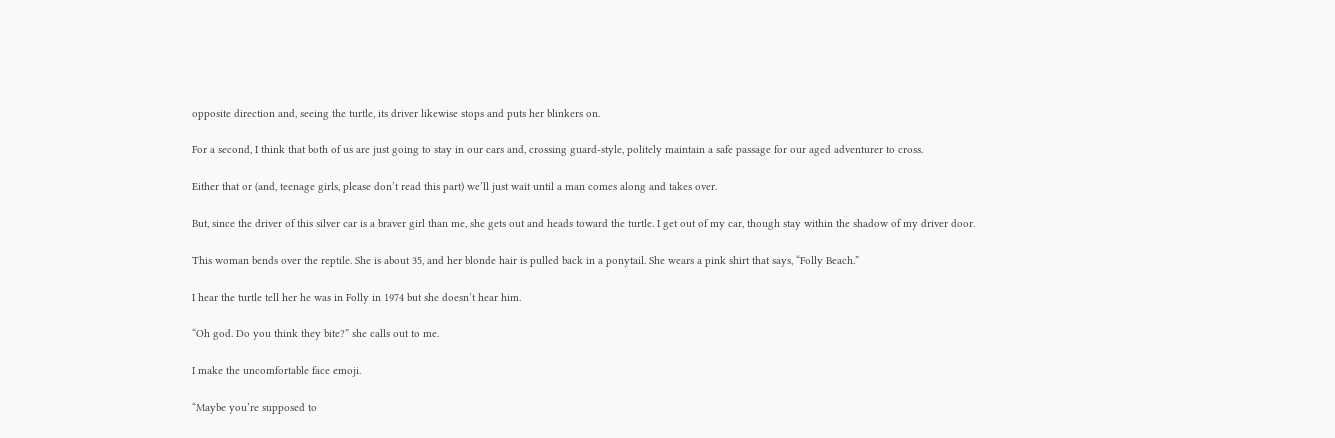opposite direction and, seeing the turtle, its driver likewise stops and puts her blinkers on.

For a second, I think that both of us are just going to stay in our cars and, crossing guard-style, politely maintain a safe passage for our aged adventurer to cross.

Either that or (and, teenage girls, please don’t read this part) we’ll just wait until a man comes along and takes over.

But, since the driver of this silver car is a braver girl than me, she gets out and heads toward the turtle. I get out of my car, though stay within the shadow of my driver door.

This woman bends over the reptile. She is about 35, and her blonde hair is pulled back in a ponytail. She wears a pink shirt that says, “Folly Beach.”

I hear the turtle tell her he was in Folly in 1974 but she doesn’t hear him.

“Oh god. Do you think they bite?” she calls out to me.

I make the uncomfortable face emoji.

“Maybe you’re supposed to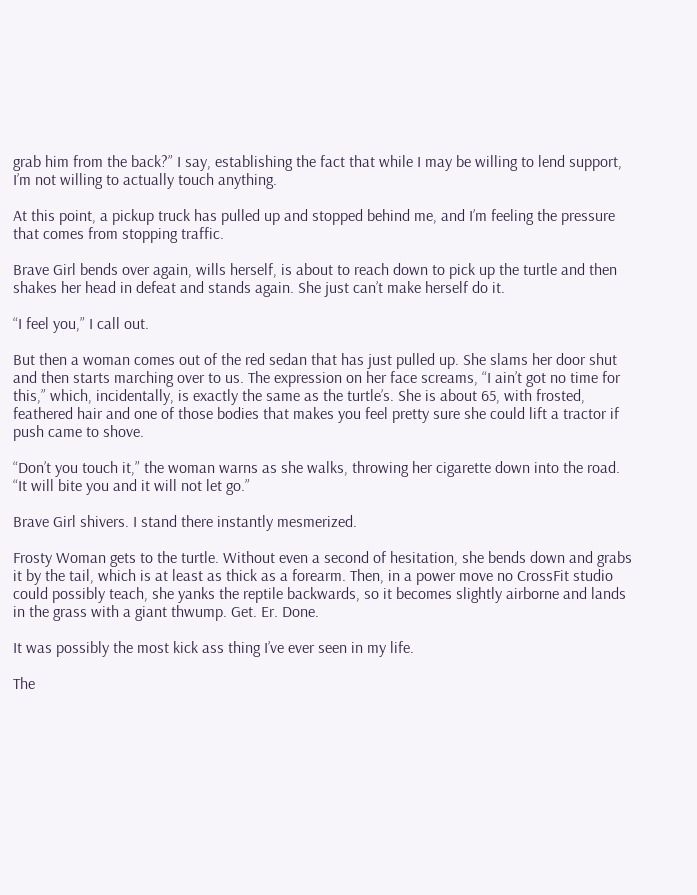grab him from the back?” I say, establishing the fact that while I may be willing to lend support, I’m not willing to actually touch anything.

At this point, a pickup truck has pulled up and stopped behind me, and I’m feeling the pressure that comes from stopping traffic.

Brave Girl bends over again, wills herself, is about to reach down to pick up the turtle and then shakes her head in defeat and stands again. She just can’t make herself do it.

“I feel you,” I call out.

But then a woman comes out of the red sedan that has just pulled up. She slams her door shut and then starts marching over to us. The expression on her face screams, “I ain’t got no time for this,” which, incidentally, is exactly the same as the turtle’s. She is about 65, with frosted, feathered hair and one of those bodies that makes you feel pretty sure she could lift a tractor if push came to shove.

“Don’t you touch it,” the woman warns as she walks, throwing her cigarette down into the road. “It will bite you and it will not let go.”

Brave Girl shivers. I stand there instantly mesmerized.

Frosty Woman gets to the turtle. Without even a second of hesitation, she bends down and grabs it by the tail, which is at least as thick as a forearm. Then, in a power move no CrossFit studio could possibly teach, she yanks the reptile backwards, so it becomes slightly airborne and lands in the grass with a giant thwump. Get. Er. Done.

It was possibly the most kick ass thing I’ve ever seen in my life.

The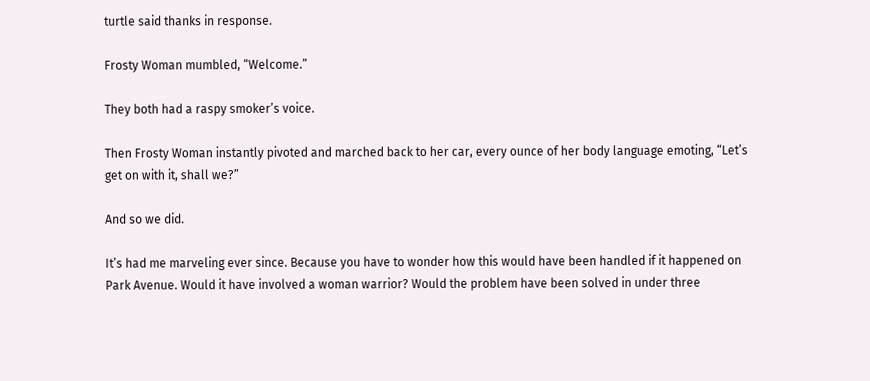turtle said thanks in response.

Frosty Woman mumbled, “Welcome.”

They both had a raspy smoker’s voice.

Then Frosty Woman instantly pivoted and marched back to her car, every ounce of her body language emoting, “Let’s get on with it, shall we?”

And so we did.

It’s had me marveling ever since. Because you have to wonder how this would have been handled if it happened on Park Avenue. Would it have involved a woman warrior? Would the problem have been solved in under three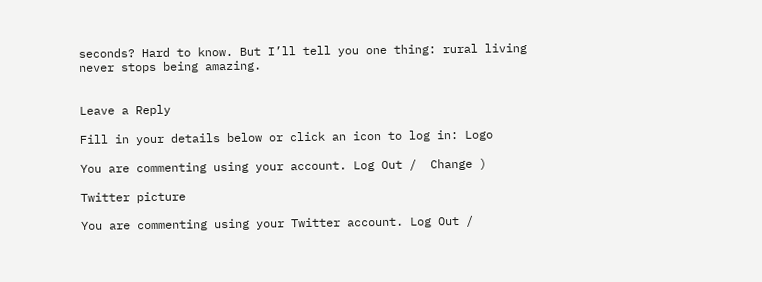seconds? Hard to know. But I’ll tell you one thing: rural living never stops being amazing.


Leave a Reply

Fill in your details below or click an icon to log in: Logo

You are commenting using your account. Log Out /  Change )

Twitter picture

You are commenting using your Twitter account. Log Out /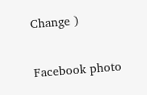Change )

Facebook photo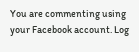You are commenting using your Facebook account. Log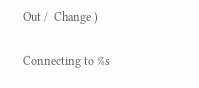Out /  Change )

Connecting to %s